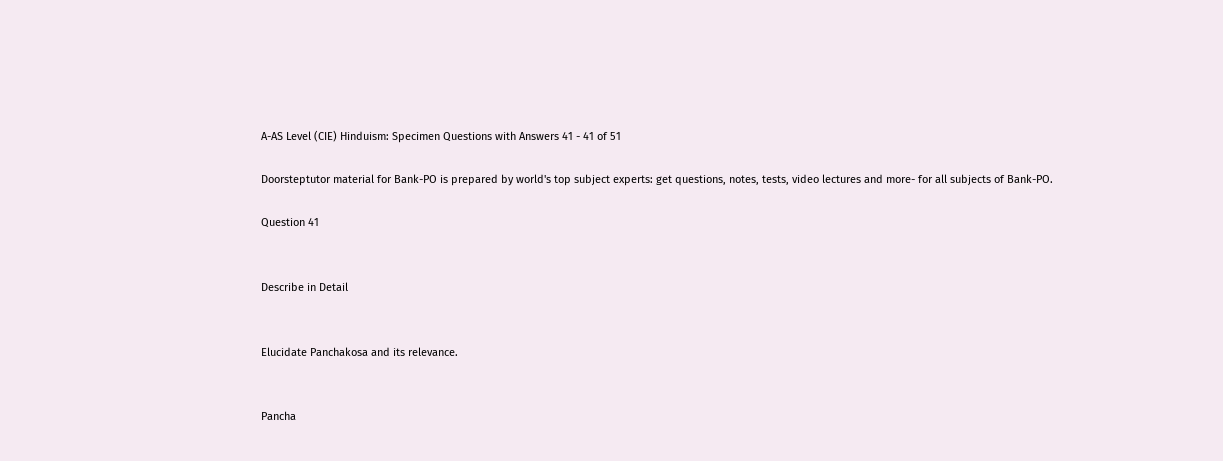A-AS Level (CIE) Hinduism: Specimen Questions with Answers 41 - 41 of 51

Doorsteptutor material for Bank-PO is prepared by world's top subject experts: get questions, notes, tests, video lectures and more- for all subjects of Bank-PO.

Question 41


Describe in Detail


Elucidate Panchakosa and its relevance.


Pancha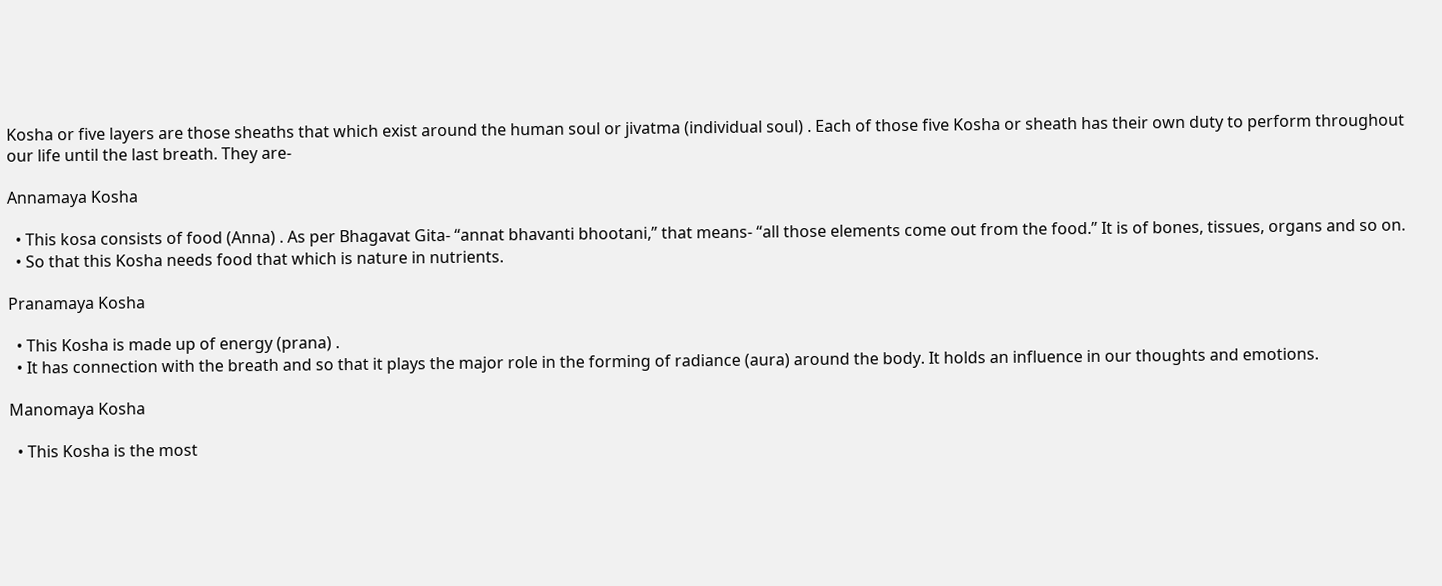Kosha or five layers are those sheaths that which exist around the human soul or jivatma (individual soul) . Each of those five Kosha or sheath has their own duty to perform throughout our life until the last breath. They are-

Annamaya Kosha

  • This kosa consists of food (Anna) . As per Bhagavat Gita- “annat bhavanti bhootani,” that means- “all those elements come out from the food.” It is of bones, tissues, organs and so on.
  • So that this Kosha needs food that which is nature in nutrients.

Pranamaya Kosha

  • This Kosha is made up of energy (prana) .
  • It has connection with the breath and so that it plays the major role in the forming of radiance (aura) around the body. It holds an influence in our thoughts and emotions.

Manomaya Kosha

  • This Kosha is the most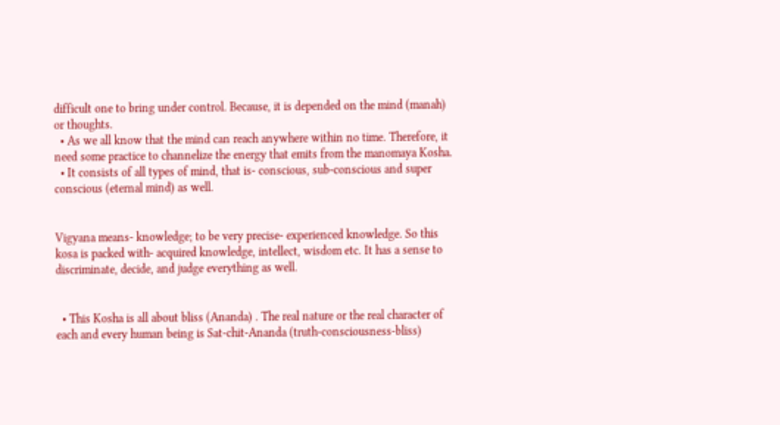difficult one to bring under control. Because, it is depended on the mind (manah) or thoughts.
  • As we all know that the mind can reach anywhere within no time. Therefore, it need some practice to channelize the energy that emits from the manomaya Kosha.
  • It consists of all types of mind, that is- conscious, sub-conscious and super conscious (eternal mind) as well.


Vigyana means- knowledge; to be very precise- experienced knowledge. So this kosa is packed with- acquired knowledge, intellect, wisdom etc. It has a sense to discriminate, decide, and judge everything as well.


  • This Kosha is all about bliss (Ananda) . The real nature or the real character of each and every human being is Sat-chit-Ananda (truth-consciousness-bliss)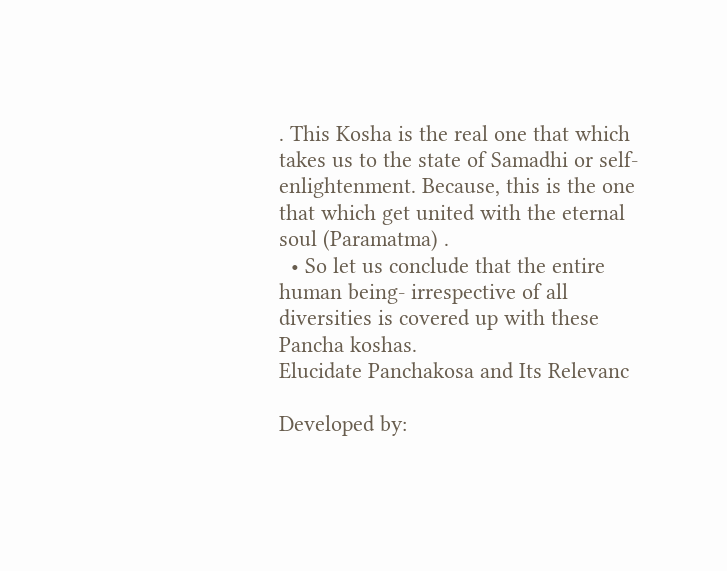. This Kosha is the real one that which takes us to the state of Samadhi or self-enlightenment. Because, this is the one that which get united with the eternal soul (Paramatma) .
  • So let us conclude that the entire human being- irrespective of all diversities is covered up with these Pancha koshas.
Elucidate Panchakosa and Its Relevanc

Developed by: